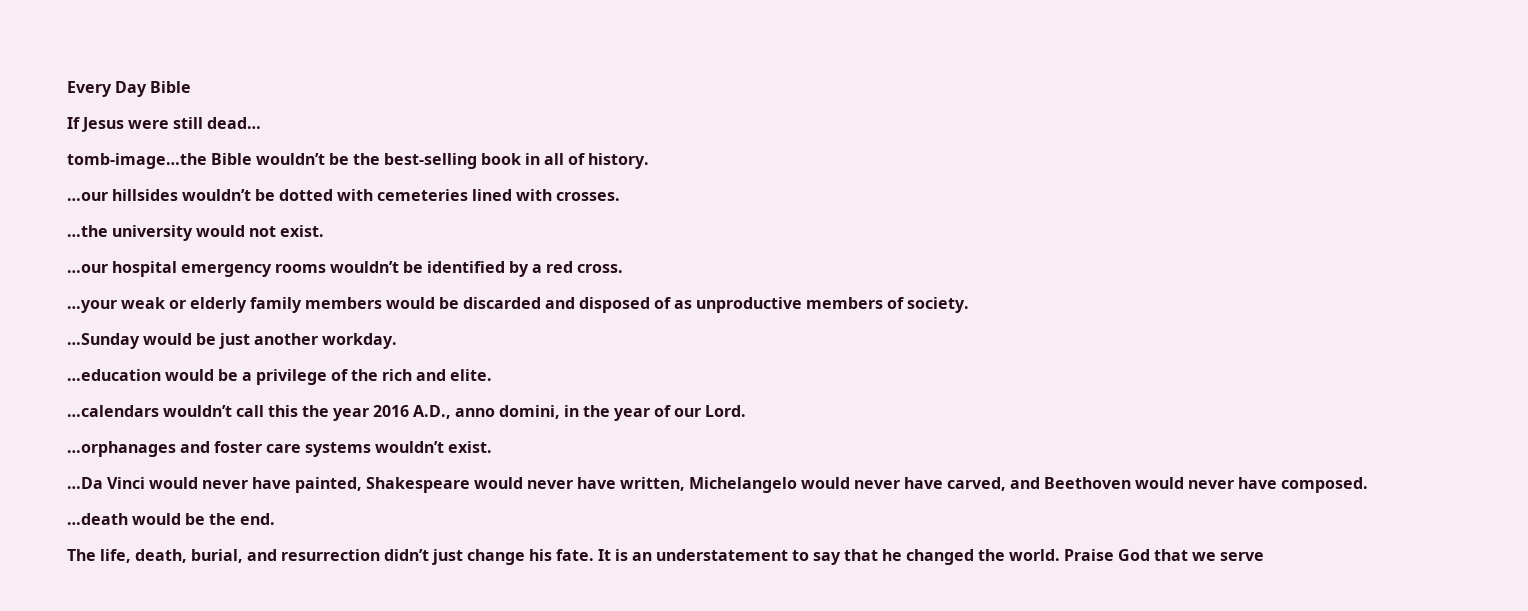Every Day Bible

If Jesus were still dead…

tomb-image…the Bible wouldn’t be the best-selling book in all of history.

…our hillsides wouldn’t be dotted with cemeteries lined with crosses.

…the university would not exist.

…our hospital emergency rooms wouldn’t be identified by a red cross.

…your weak or elderly family members would be discarded and disposed of as unproductive members of society.

…Sunday would be just another workday.

…education would be a privilege of the rich and elite.

…calendars wouldn’t call this the year 2016 A.D., anno domini, in the year of our Lord.

…orphanages and foster care systems wouldn’t exist.

…Da Vinci would never have painted, Shakespeare would never have written, Michelangelo would never have carved, and Beethoven would never have composed.

…death would be the end.

The life, death, burial, and resurrection didn’t just change his fate. It is an understatement to say that he changed the world. Praise God that we serve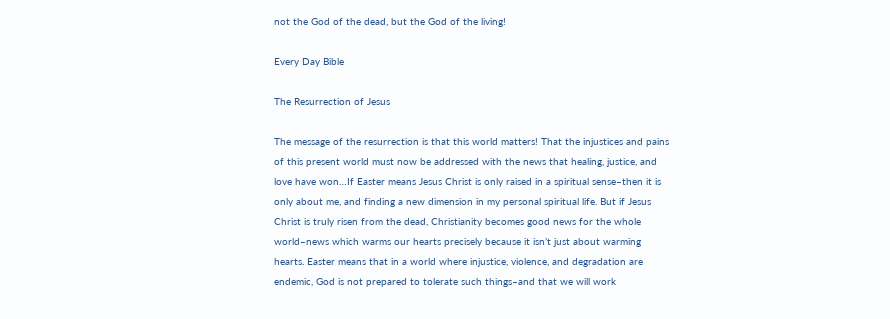not the God of the dead, but the God of the living!

Every Day Bible

The Resurrection of Jesus

The message of the resurrection is that this world matters! That the injustices and pains of this present world must now be addressed with the news that healing, justice, and love have won…If Easter means Jesus Christ is only raised in a spiritual sense–then it is only about me, and finding a new dimension in my personal spiritual life. But if Jesus Christ is truly risen from the dead, Christianity becomes good news for the whole world–news which warms our hearts precisely because it isn’t just about warming hearts. Easter means that in a world where injustice, violence, and degradation are endemic, God is not prepared to tolerate such things–and that we will work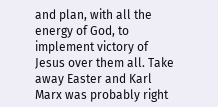and plan, with all the energy of God, to implement victory of Jesus over them all. Take away Easter and Karl Marx was probably right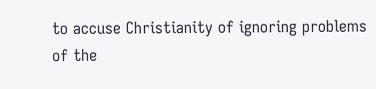to accuse Christianity of ignoring problems of the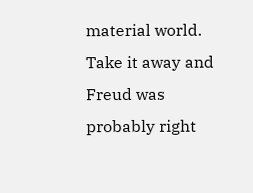material world. Take it away and Freud was probably right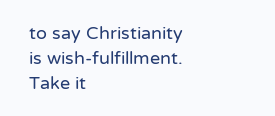to say Christianity is wish-fulfillment. Take it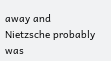away and Nietzsche probably was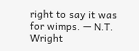right to say it was for wimps. — N.T. Wright